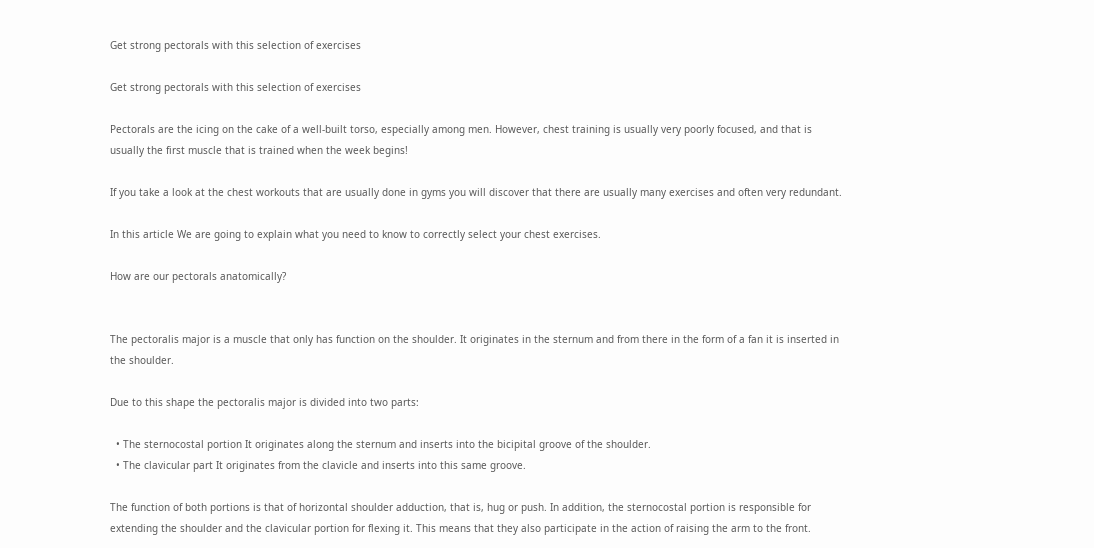Get strong pectorals with this selection of exercises

Get strong pectorals with this selection of exercises

Pectorals are the icing on the cake of a well-built torso, especially among men. However, chest training is usually very poorly focused, and that is usually the first muscle that is trained when the week begins!

If you take a look at the chest workouts that are usually done in gyms you will discover that there are usually many exercises and often very redundant.

In this article We are going to explain what you need to know to correctly select your chest exercises.

How are our pectorals anatomically?


The pectoralis major is a muscle that only has function on the shoulder. It originates in the sternum and from there in the form of a fan it is inserted in the shoulder.

Due to this shape the pectoralis major is divided into two parts:

  • The sternocostal portion It originates along the sternum and inserts into the bicipital groove of the shoulder.
  • The clavicular part It originates from the clavicle and inserts into this same groove.

The function of both portions is that of horizontal shoulder adduction, that is, hug or push. In addition, the sternocostal portion is responsible for extending the shoulder and the clavicular portion for flexing it. This means that they also participate in the action of raising the arm to the front.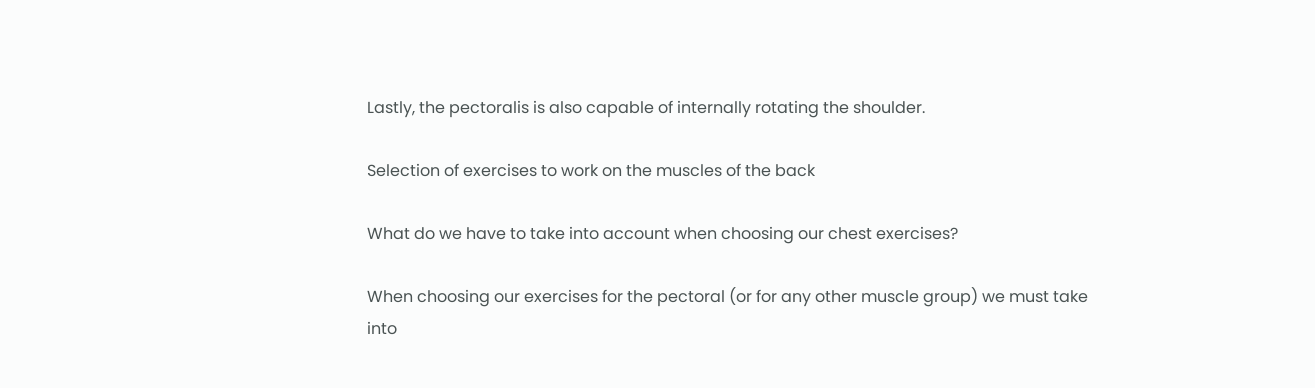Lastly, the pectoralis is also capable of internally rotating the shoulder.

Selection of exercises to work on the muscles of the back

What do we have to take into account when choosing our chest exercises?

When choosing our exercises for the pectoral (or for any other muscle group) we must take into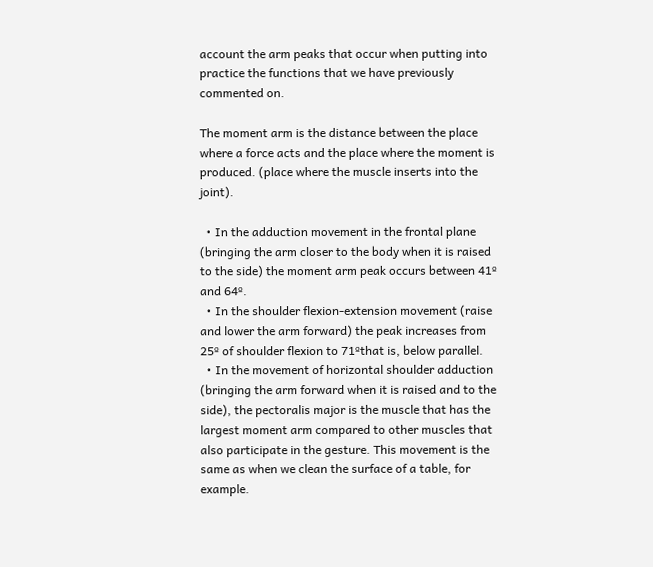account the arm peaks that occur when putting into practice the functions that we have previously commented on.

The moment arm is the distance between the place where a force acts and the place where the moment is produced. (place where the muscle inserts into the joint).

  • In the adduction movement in the frontal plane (bringing the arm closer to the body when it is raised to the side) the moment arm peak occurs between 41º and 64º.
  • In the shoulder flexion-extension movement (raise and lower the arm forward) the peak increases from 25º of shoulder flexion to 71ºthat is, below parallel.
  • In the movement of horizontal shoulder adduction (bringing the arm forward when it is raised and to the side), the pectoralis major is the muscle that has the largest moment arm compared to other muscles that also participate in the gesture. This movement is the same as when we clean the surface of a table, for example.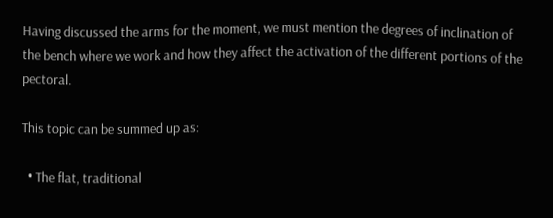Having discussed the arms for the moment, we must mention the degrees of inclination of the bench where we work and how they affect the activation of the different portions of the pectoral.

This topic can be summed up as:

  • The flat, traditional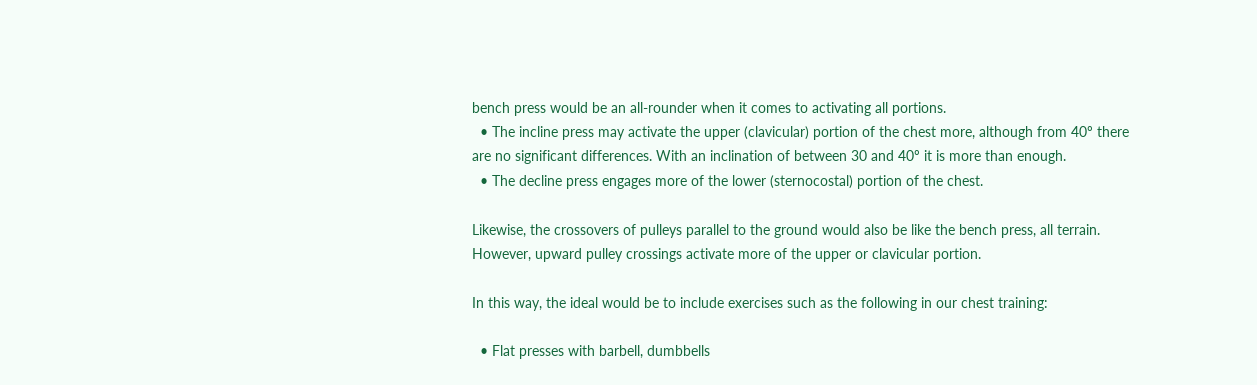bench press would be an all-rounder when it comes to activating all portions.
  • The incline press may activate the upper (clavicular) portion of the chest more, although from 40º there are no significant differences. With an inclination of between 30 and 40º it is more than enough.
  • The decline press engages more of the lower (sternocostal) portion of the chest.

Likewise, the crossovers of pulleys parallel to the ground would also be like the bench press, all terrain. However, upward pulley crossings activate more of the upper or clavicular portion.

In this way, the ideal would be to include exercises such as the following in our chest training:

  • Flat presses with barbell, dumbbells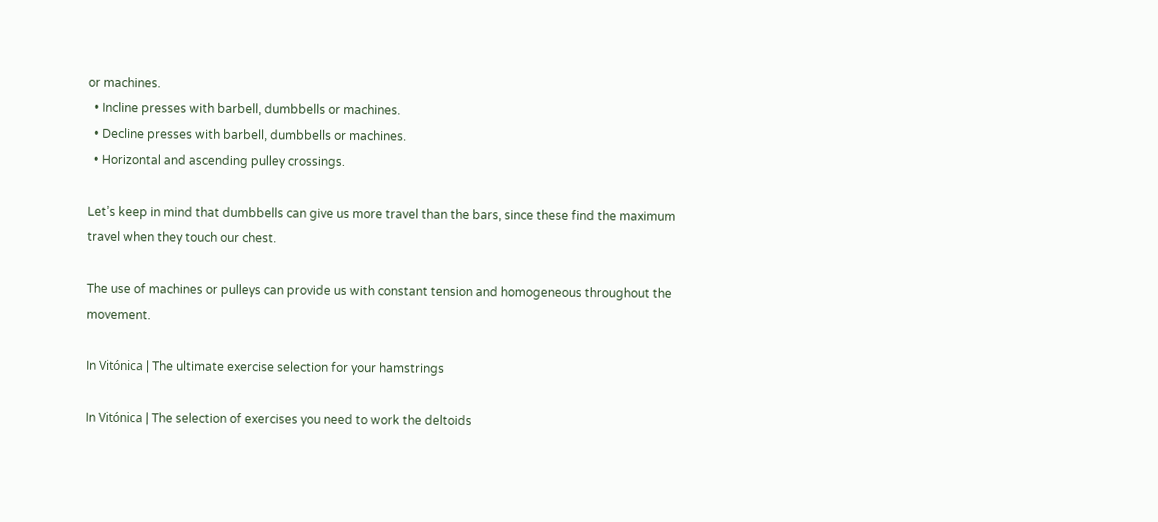or machines.
  • Incline presses with barbell, dumbbells or machines.
  • Decline presses with barbell, dumbbells or machines.
  • Horizontal and ascending pulley crossings.

Let’s keep in mind that dumbbells can give us more travel than the bars, since these find the maximum travel when they touch our chest.

The use of machines or pulleys can provide us with constant tension and homogeneous throughout the movement.

In Vitónica | The ultimate exercise selection for your hamstrings

In Vitónica | The selection of exercises you need to work the deltoids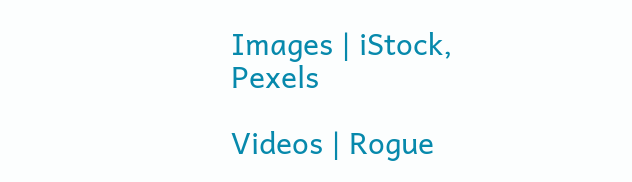Images | iStock, Pexels

Videos | Rogue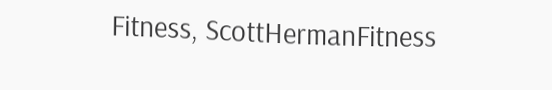Fitness, ScottHermanFitness